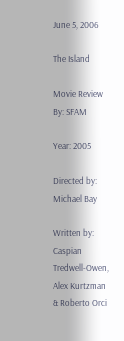June 5, 2006

The Island

Movie Review By: SFAM

Year: 2005

Directed by: Michael Bay

Written by: Caspian Tredwell-Owen, Alex Kurtzman & Roberto Orci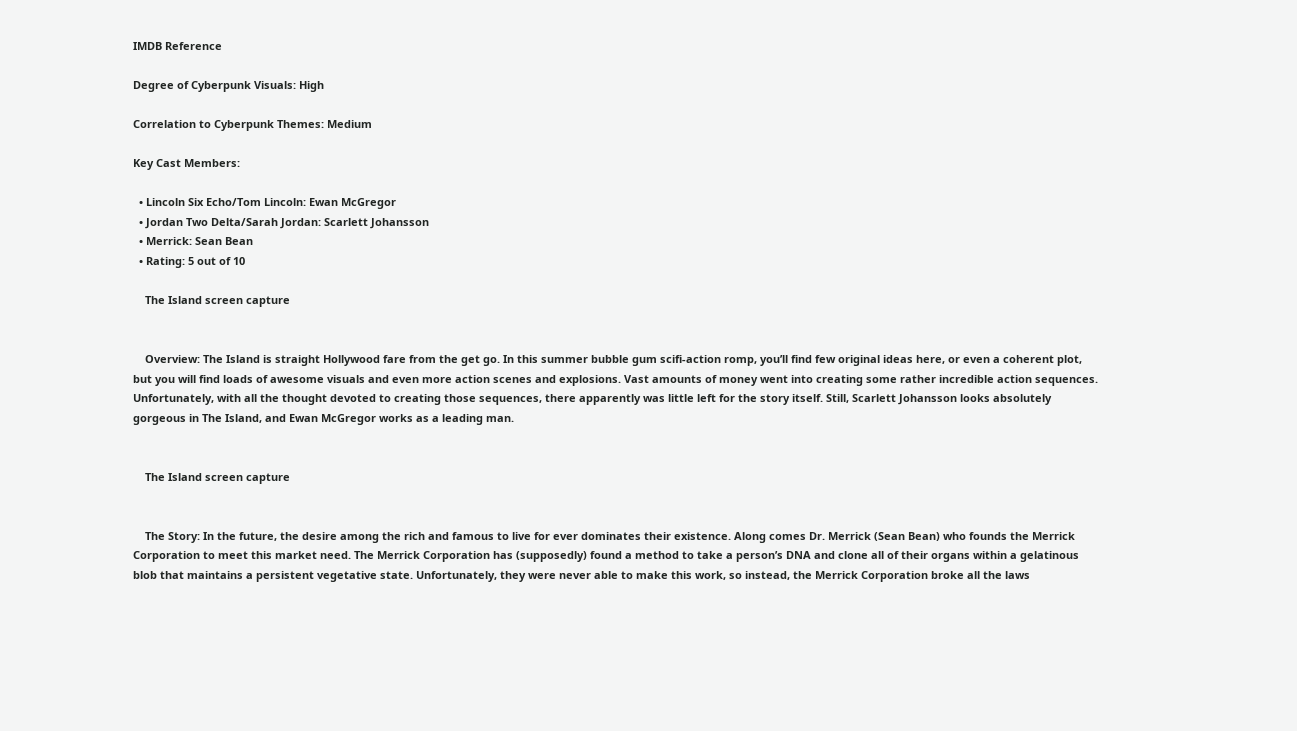IMDB Reference

Degree of Cyberpunk Visuals: High

Correlation to Cyberpunk Themes: Medium

Key Cast Members:

  • Lincoln Six Echo/Tom Lincoln: Ewan McGregor
  • Jordan Two Delta/Sarah Jordan: Scarlett Johansson
  • Merrick: Sean Bean
  • Rating: 5 out of 10

    The Island screen capture


    Overview: The Island is straight Hollywood fare from the get go. In this summer bubble gum scifi-action romp, you’ll find few original ideas here, or even a coherent plot, but you will find loads of awesome visuals and even more action scenes and explosions. Vast amounts of money went into creating some rather incredible action sequences. Unfortunately, with all the thought devoted to creating those sequences, there apparently was little left for the story itself. Still, Scarlett Johansson looks absolutely gorgeous in The Island, and Ewan McGregor works as a leading man.


    The Island screen capture


    The Story: In the future, the desire among the rich and famous to live for ever dominates their existence. Along comes Dr. Merrick (Sean Bean) who founds the Merrick Corporation to meet this market need. The Merrick Corporation has (supposedly) found a method to take a person’s DNA and clone all of their organs within a gelatinous blob that maintains a persistent vegetative state. Unfortunately, they were never able to make this work, so instead, the Merrick Corporation broke all the laws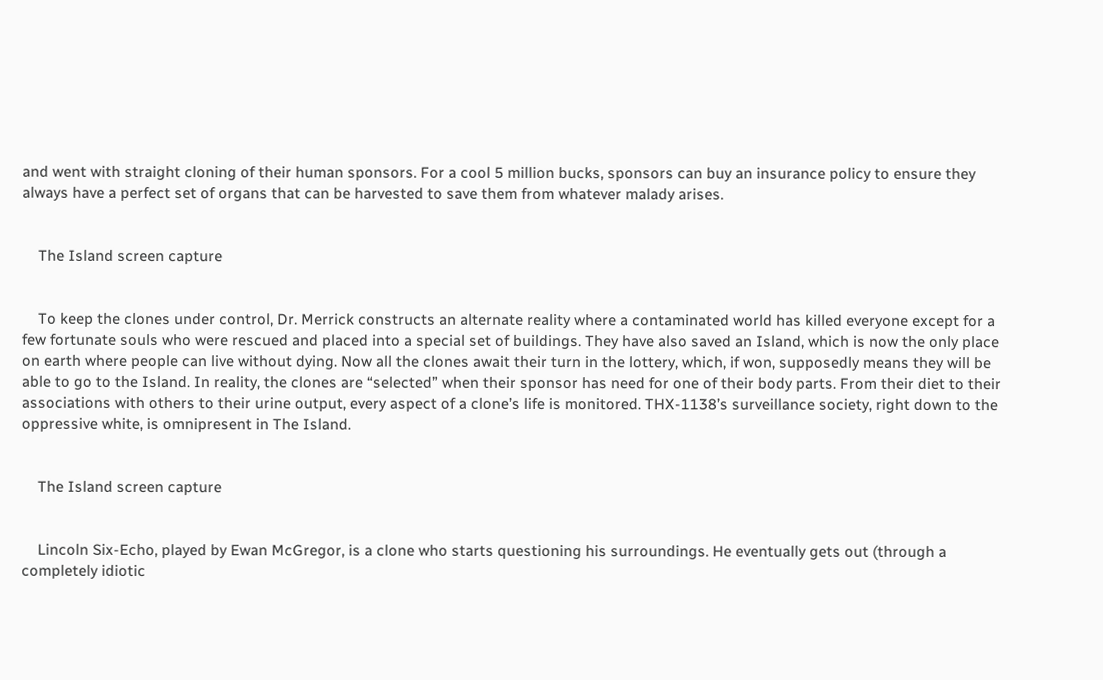and went with straight cloning of their human sponsors. For a cool 5 million bucks, sponsors can buy an insurance policy to ensure they always have a perfect set of organs that can be harvested to save them from whatever malady arises.


    The Island screen capture


    To keep the clones under control, Dr. Merrick constructs an alternate reality where a contaminated world has killed everyone except for a few fortunate souls who were rescued and placed into a special set of buildings. They have also saved an Island, which is now the only place on earth where people can live without dying. Now all the clones await their turn in the lottery, which, if won, supposedly means they will be able to go to the Island. In reality, the clones are “selected” when their sponsor has need for one of their body parts. From their diet to their associations with others to their urine output, every aspect of a clone’s life is monitored. THX-1138’s surveillance society, right down to the oppressive white, is omnipresent in The Island.


    The Island screen capture


    Lincoln Six-Echo, played by Ewan McGregor, is a clone who starts questioning his surroundings. He eventually gets out (through a completely idiotic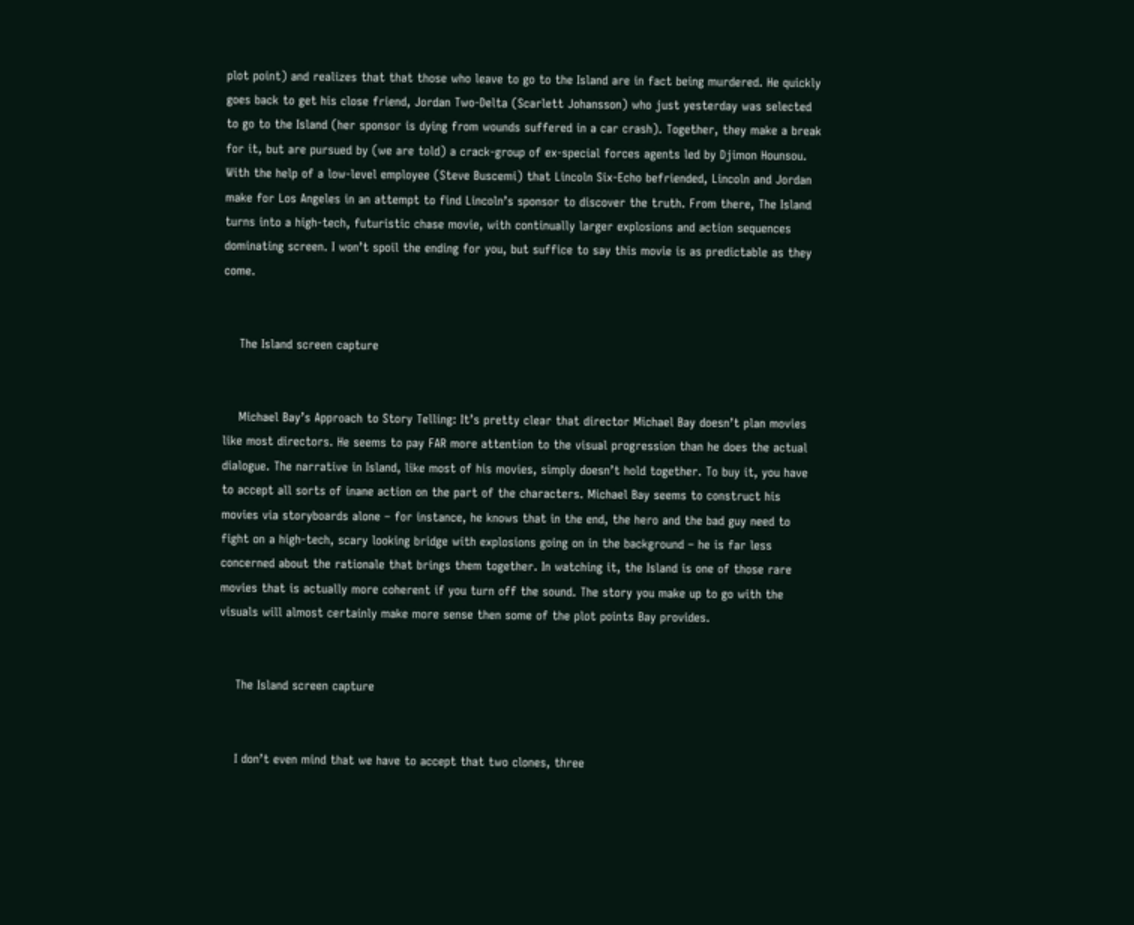plot point) and realizes that that those who leave to go to the Island are in fact being murdered. He quickly goes back to get his close friend, Jordan Two-Delta (Scarlett Johansson) who just yesterday was selected to go to the Island (her sponsor is dying from wounds suffered in a car crash). Together, they make a break for it, but are pursued by (we are told) a crack-group of ex-special forces agents led by Djimon Hounsou. With the help of a low-level employee (Steve Buscemi) that Lincoln Six-Echo befriended, Lincoln and Jordan make for Los Angeles in an attempt to find Lincoln’s sponsor to discover the truth. From there, The Island turns into a high-tech, futuristic chase movie, with continually larger explosions and action sequences dominating screen. I won’t spoil the ending for you, but suffice to say this movie is as predictable as they come.


    The Island screen capture


    Michael Bay’s Approach to Story Telling: It’s pretty clear that director Michael Bay doesn’t plan movies like most directors. He seems to pay FAR more attention to the visual progression than he does the actual dialogue. The narrative in Island, like most of his movies, simply doesn’t hold together. To buy it, you have to accept all sorts of inane action on the part of the characters. Michael Bay seems to construct his movies via storyboards alone – for instance, he knows that in the end, the hero and the bad guy need to fight on a high-tech, scary looking bridge with explosions going on in the background – he is far less concerned about the rationale that brings them together. In watching it, the Island is one of those rare movies that is actually more coherent if you turn off the sound. The story you make up to go with the visuals will almost certainly make more sense then some of the plot points Bay provides.


    The Island screen capture


    I don’t even mind that we have to accept that two clones, three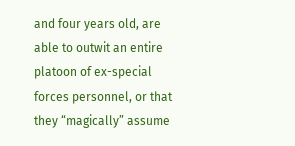and four years old, are able to outwit an entire platoon of ex-special forces personnel, or that they “magically” assume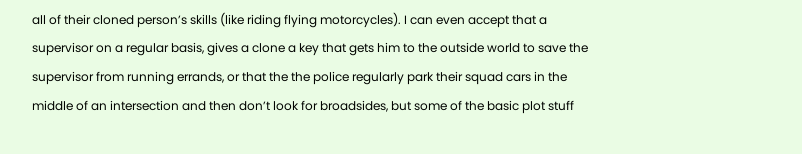all of their cloned person’s skills (like riding flying motorcycles). I can even accept that a supervisor on a regular basis, gives a clone a key that gets him to the outside world to save the supervisor from running errands, or that the the police regularly park their squad cars in the middle of an intersection and then don’t look for broadsides, but some of the basic plot stuff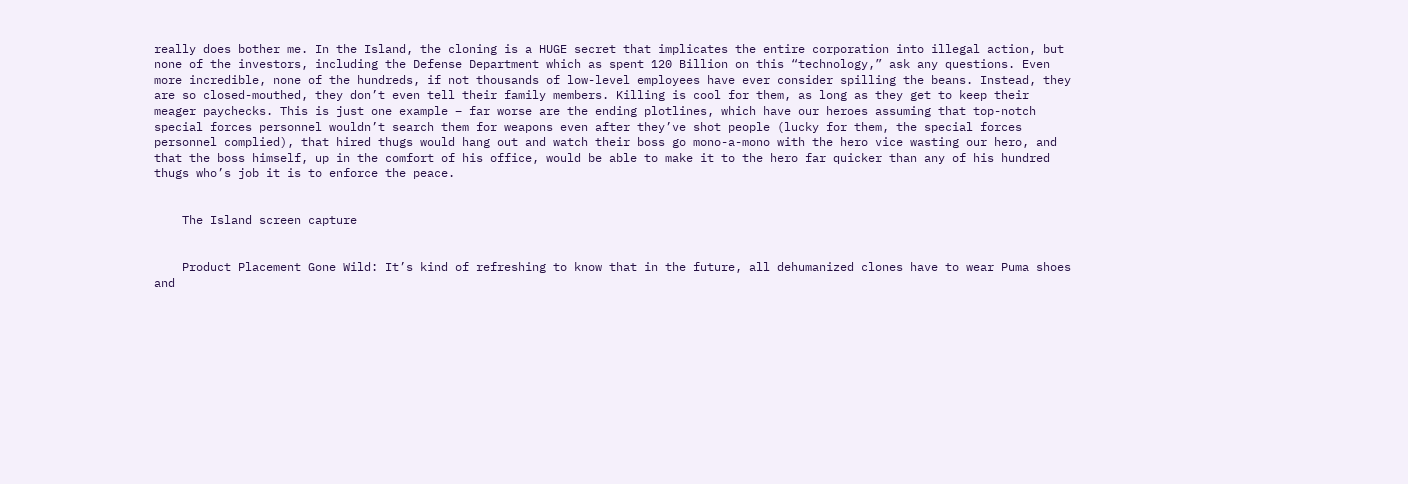really does bother me. In the Island, the cloning is a HUGE secret that implicates the entire corporation into illegal action, but none of the investors, including the Defense Department which as spent 120 Billion on this “technology,” ask any questions. Even more incredible, none of the hundreds, if not thousands of low-level employees have ever consider spilling the beans. Instead, they are so closed-mouthed, they don’t even tell their family members. Killing is cool for them, as long as they get to keep their meager paychecks. This is just one example – far worse are the ending plotlines, which have our heroes assuming that top-notch special forces personnel wouldn’t search them for weapons even after they’ve shot people (lucky for them, the special forces personnel complied), that hired thugs would hang out and watch their boss go mono-a-mono with the hero vice wasting our hero, and that the boss himself, up in the comfort of his office, would be able to make it to the hero far quicker than any of his hundred thugs who’s job it is to enforce the peace.


    The Island screen capture


    Product Placement Gone Wild: It’s kind of refreshing to know that in the future, all dehumanized clones have to wear Puma shoes and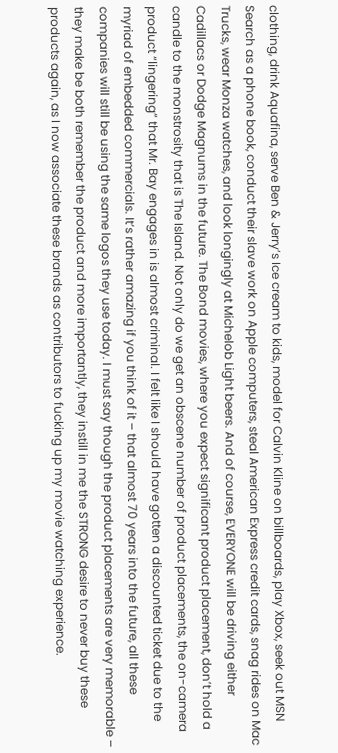clothing, drink Aquafina, serve Ben & Jerry’s Ice cream to kids, model for Calvin Kline on billboards, play Xbox, seek out MSN Search as a phone book, conduct their slave work on Apple computers, steal American Express credit cards, snag rides on Mac Trucks, wear Monza watches, and look longingly at Michelob Light beers. And of course, EVERYONE will be driving either Cadillacs or Dodge Magnums in the future. The Bond movies, where you expect significant product placement, don’t hold a candle to the monstrosity that is The Island. Not only do we get an obscene number of product placements, the on-camera product “lingering” that Mr. Bay engages in is almost criminal. I felt like I should have gotten a discounted ticket due to the myriad of embedded commercials. It’s rather amazing if you think of it – that almost 70 years into the future, all these companies will still be using the same logos they use today. I must say though the product placements are very memorable – they make be both remember the product and more importantly, they instill in me the STRONG desire to never buy these products again, as I now associate these brands as contributors to fucking up my movie watching experience.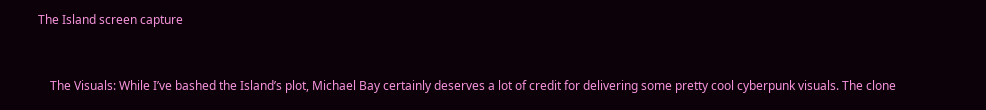The Island screen capture


    The Visuals: While I’ve bashed the Island’s plot, Michael Bay certainly deserves a lot of credit for delivering some pretty cool cyberpunk visuals. The clone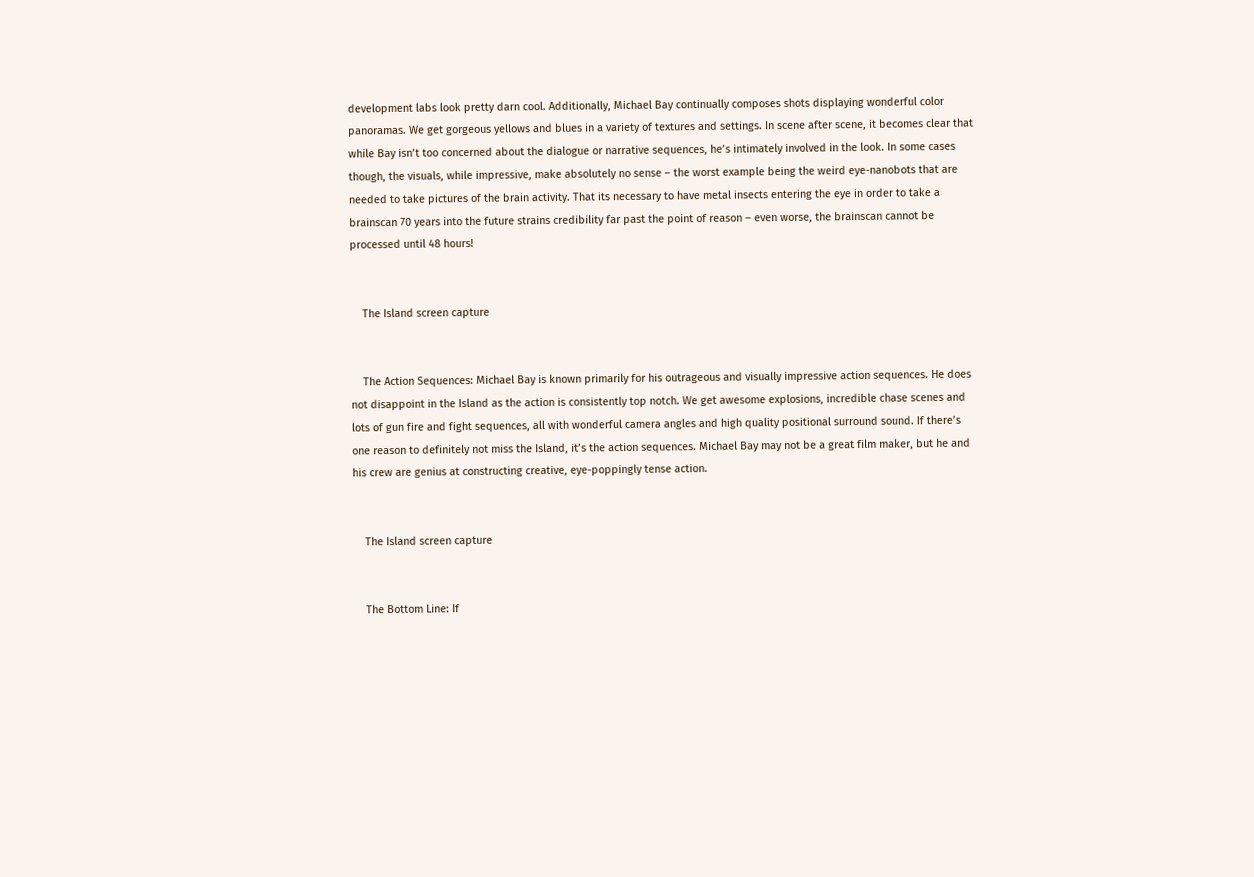development labs look pretty darn cool. Additionally, Michael Bay continually composes shots displaying wonderful color panoramas. We get gorgeous yellows and blues in a variety of textures and settings. In scene after scene, it becomes clear that while Bay isn’t too concerned about the dialogue or narrative sequences, he’s intimately involved in the look. In some cases though, the visuals, while impressive, make absolutely no sense – the worst example being the weird eye-nanobots that are needed to take pictures of the brain activity. That its necessary to have metal insects entering the eye in order to take a brainscan 70 years into the future strains credibility far past the point of reason – even worse, the brainscan cannot be processed until 48 hours!


    The Island screen capture


    The Action Sequences: Michael Bay is known primarily for his outrageous and visually impressive action sequences. He does not disappoint in the Island as the action is consistently top notch. We get awesome explosions, incredible chase scenes and lots of gun fire and fight sequences, all with wonderful camera angles and high quality positional surround sound. If there’s one reason to definitely not miss the Island, it’s the action sequences. Michael Bay may not be a great film maker, but he and his crew are genius at constructing creative, eye-poppingly tense action.


    The Island screen capture


    The Bottom Line: If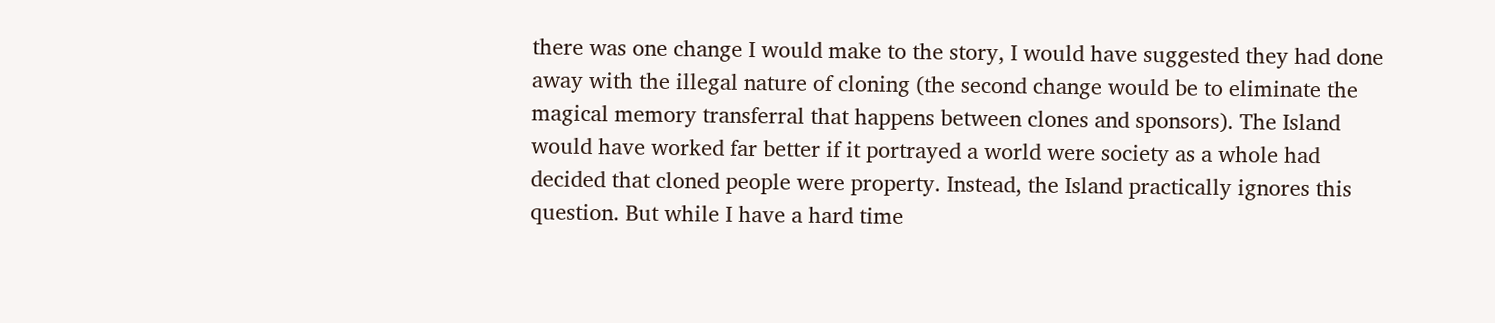there was one change I would make to the story, I would have suggested they had done away with the illegal nature of cloning (the second change would be to eliminate the magical memory transferral that happens between clones and sponsors). The Island would have worked far better if it portrayed a world were society as a whole had decided that cloned people were property. Instead, the Island practically ignores this question. But while I have a hard time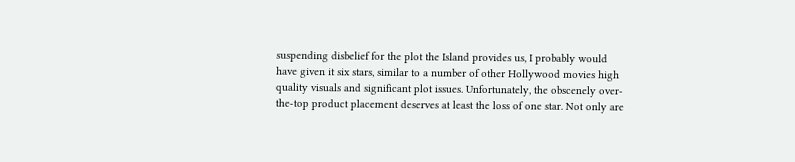suspending disbelief for the plot the Island provides us, I probably would have given it six stars, similar to a number of other Hollywood movies high quality visuals and significant plot issues. Unfortunately, the obscenely over-the-top product placement deserves at least the loss of one star. Not only are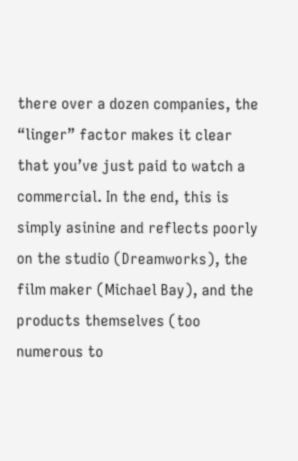there over a dozen companies, the “linger” factor makes it clear that you’ve just paid to watch a commercial. In the end, this is simply asinine and reflects poorly on the studio (Dreamworks), the film maker (Michael Bay), and the products themselves (too numerous to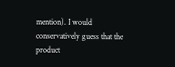mention). I would conservatively guess that the product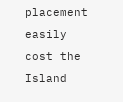placement easily cost the Island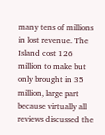many tens of millions in lost revenue. The Island cost 126 million to make but only brought in 35 million, large part because virtually all reviews discussed the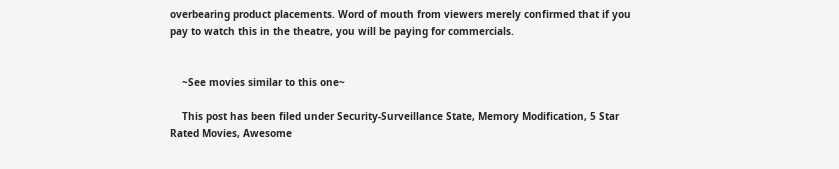overbearing product placements. Word of mouth from viewers merely confirmed that if you pay to watch this in the theatre, you will be paying for commercials.


    ~See movies similar to this one~

    This post has been filed under Security-Surveillance State, Memory Modification, 5 Star Rated Movies, Awesome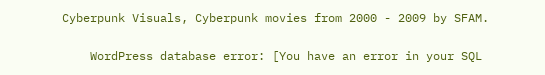Cyberpunk Visuals, Cyberpunk movies from 2000 - 2009 by SFAM.

    WordPress database error: [You have an error in your SQL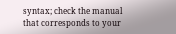syntax; check the manual that corresponds to your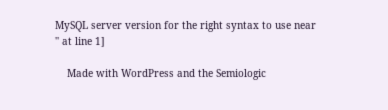MySQL server version for the right syntax to use near '' at line 1]

    Made with WordPress and the Semiologic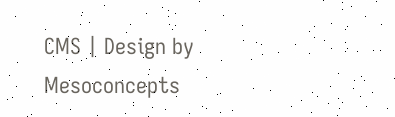CMS | Design by Mesoconcepts